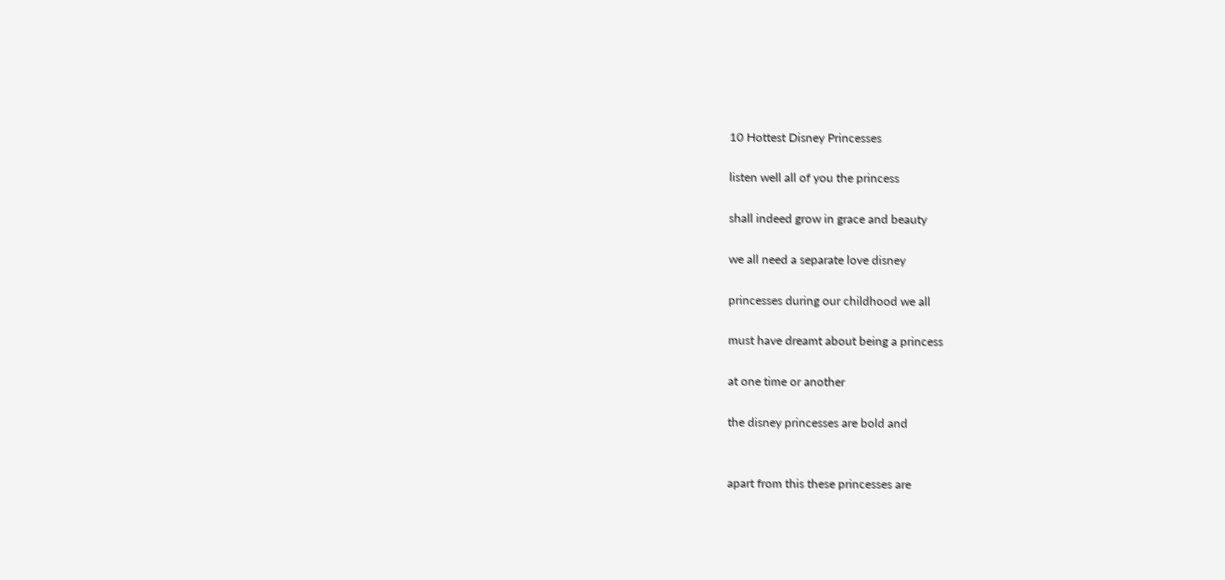10 Hottest Disney Princesses

listen well all of you the princess

shall indeed grow in grace and beauty

we all need a separate love disney

princesses during our childhood we all

must have dreamt about being a princess

at one time or another

the disney princesses are bold and


apart from this these princesses are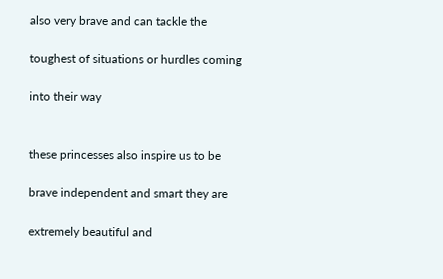also very brave and can tackle the

toughest of situations or hurdles coming

into their way


these princesses also inspire us to be

brave independent and smart they are

extremely beautiful and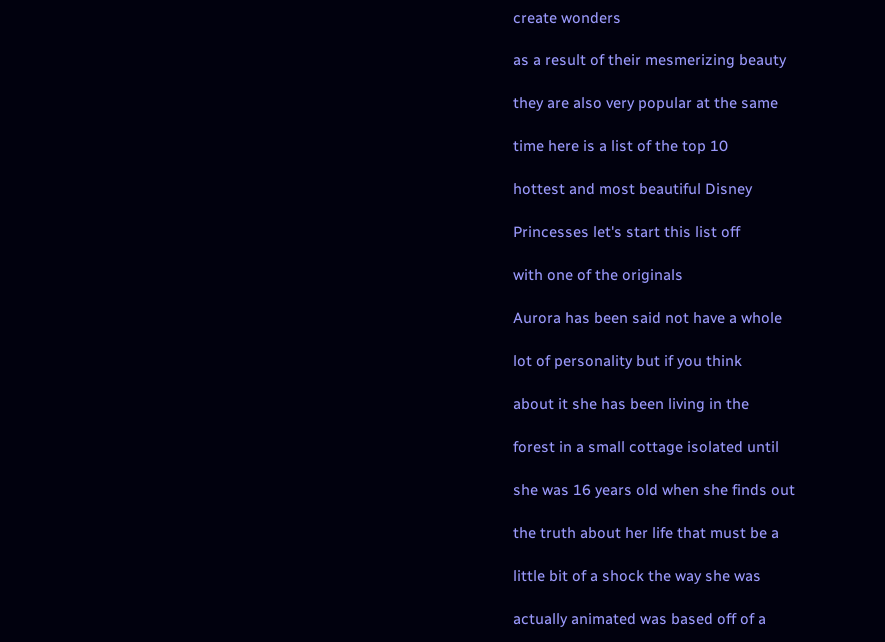create wonders

as a result of their mesmerizing beauty

they are also very popular at the same

time here is a list of the top 10

hottest and most beautiful Disney

Princesses let's start this list off

with one of the originals

Aurora has been said not have a whole

lot of personality but if you think

about it she has been living in the

forest in a small cottage isolated until

she was 16 years old when she finds out

the truth about her life that must be a

little bit of a shock the way she was

actually animated was based off of a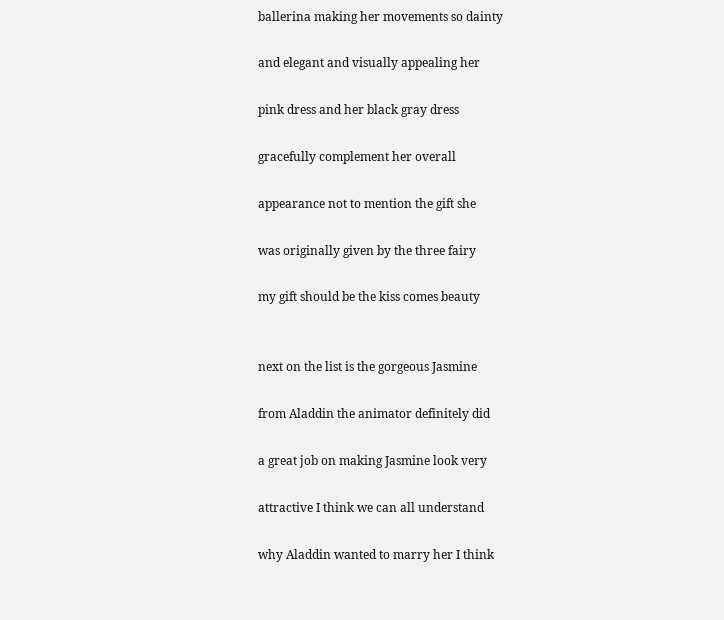ballerina making her movements so dainty

and elegant and visually appealing her

pink dress and her black gray dress

gracefully complement her overall

appearance not to mention the gift she

was originally given by the three fairy

my gift should be the kiss comes beauty


next on the list is the gorgeous Jasmine

from Aladdin the animator definitely did

a great job on making Jasmine look very

attractive I think we can all understand

why Aladdin wanted to marry her I think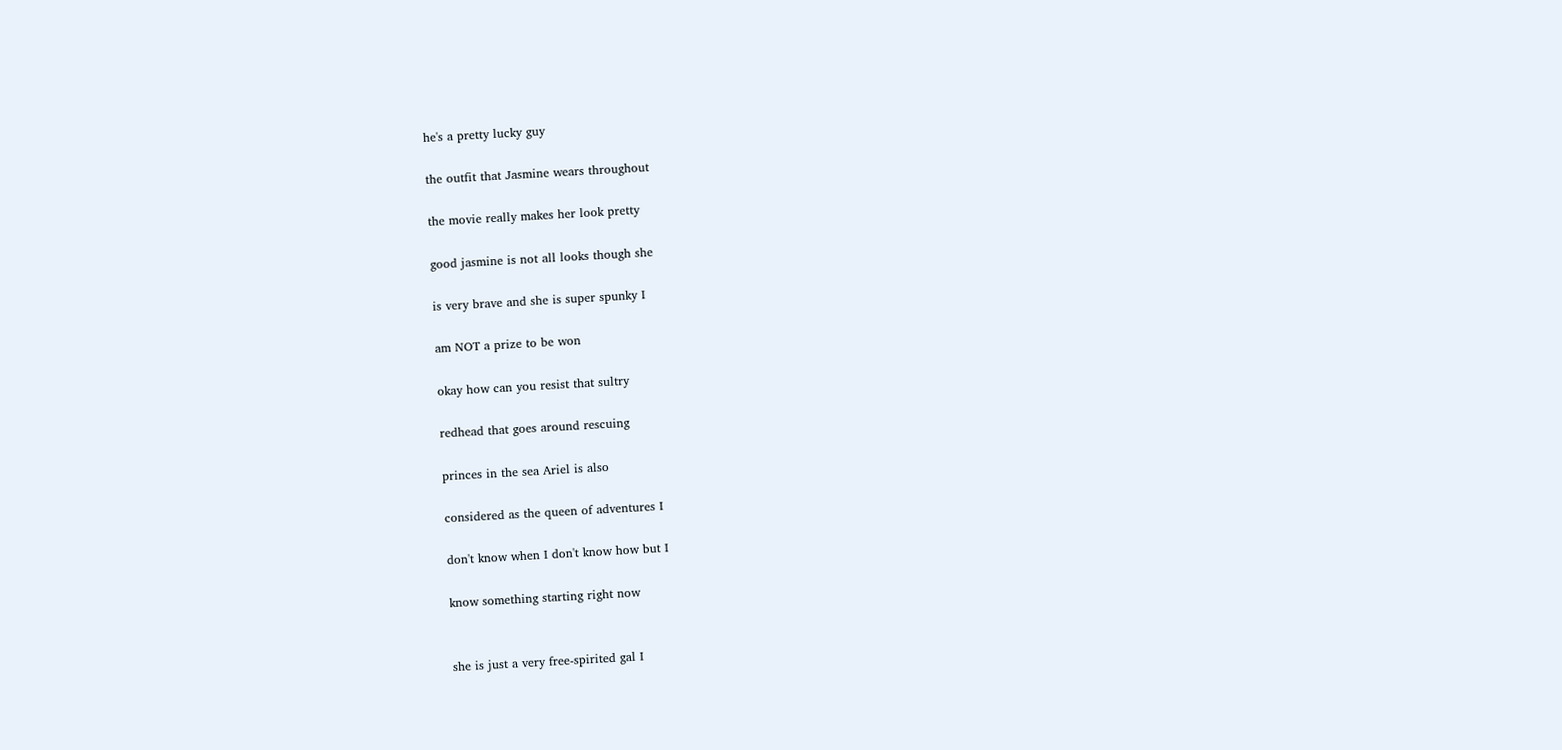he's a pretty lucky guy

the outfit that Jasmine wears throughout

the movie really makes her look pretty

good jasmine is not all looks though she

is very brave and she is super spunky I

am NOT a prize to be won

okay how can you resist that sultry

redhead that goes around rescuing

princes in the sea Ariel is also

considered as the queen of adventures I

don't know when I don't know how but I

know something starting right now


she is just a very free-spirited gal I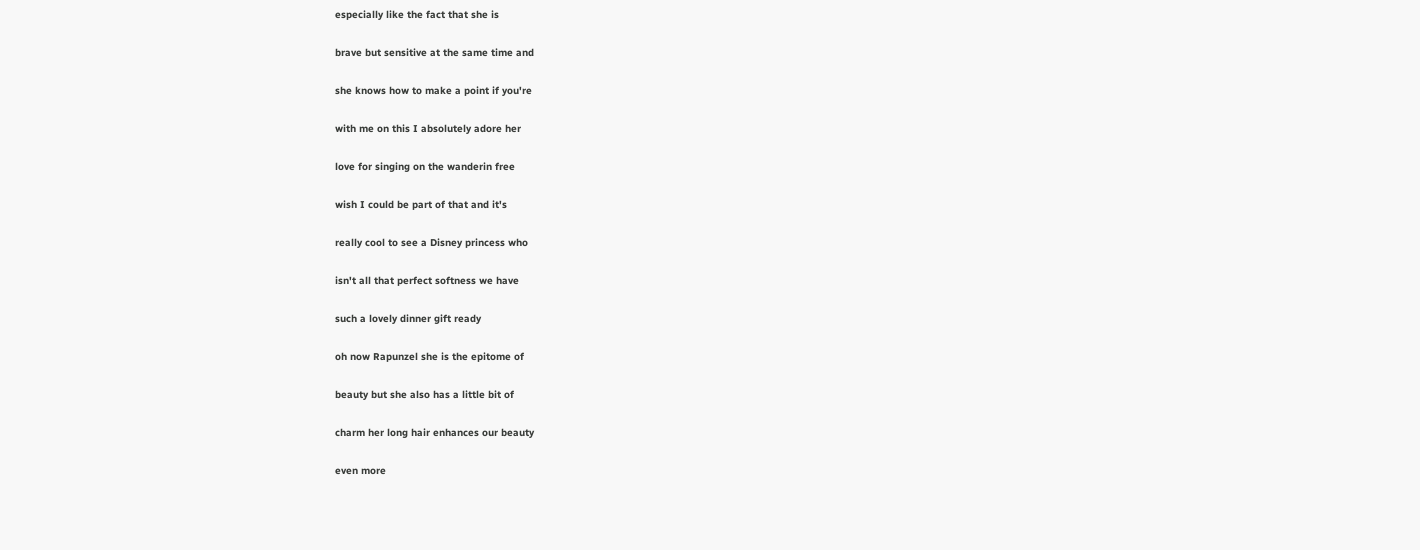especially like the fact that she is

brave but sensitive at the same time and

she knows how to make a point if you're

with me on this I absolutely adore her

love for singing on the wanderin free

wish I could be part of that and it's

really cool to see a Disney princess who

isn't all that perfect softness we have

such a lovely dinner gift ready

oh now Rapunzel she is the epitome of

beauty but she also has a little bit of

charm her long hair enhances our beauty

even more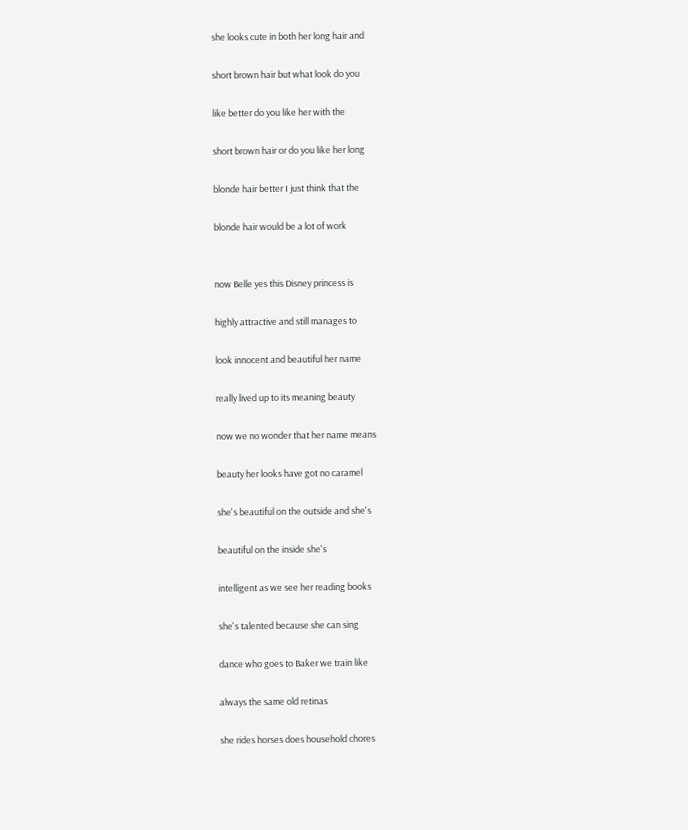she looks cute in both her long hair and

short brown hair but what look do you

like better do you like her with the

short brown hair or do you like her long

blonde hair better I just think that the

blonde hair would be a lot of work


now Belle yes this Disney princess is

highly attractive and still manages to

look innocent and beautiful her name

really lived up to its meaning beauty

now we no wonder that her name means

beauty her looks have got no caramel

she's beautiful on the outside and she's

beautiful on the inside she's

intelligent as we see her reading books

she's talented because she can sing

dance who goes to Baker we train like

always the same old retinas

she rides horses does household chores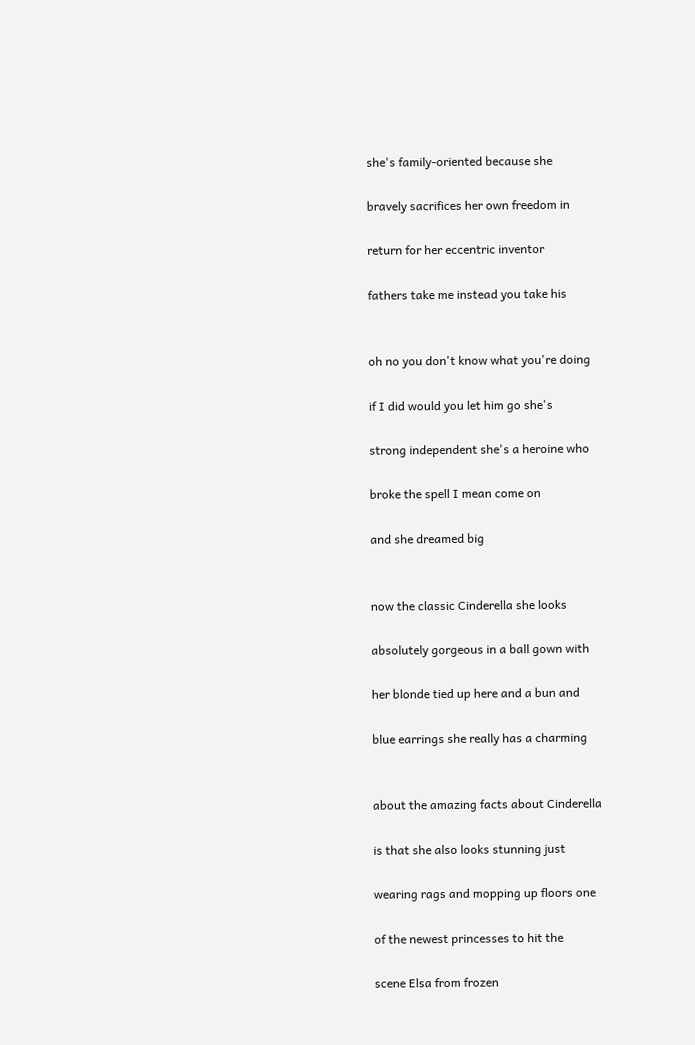she's family-oriented because she

bravely sacrifices her own freedom in

return for her eccentric inventor

fathers take me instead you take his


oh no you don't know what you're doing

if I did would you let him go she's

strong independent she's a heroine who

broke the spell I mean come on

and she dreamed big


now the classic Cinderella she looks

absolutely gorgeous in a ball gown with

her blonde tied up here and a bun and

blue earrings she really has a charming


about the amazing facts about Cinderella

is that she also looks stunning just

wearing rags and mopping up floors one

of the newest princesses to hit the

scene Elsa from frozen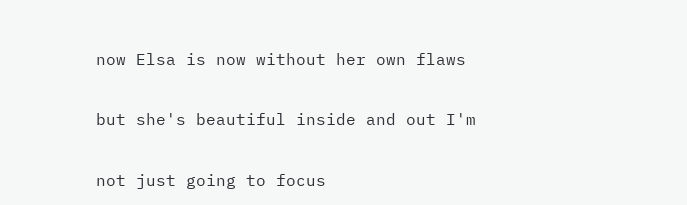now Elsa is now without her own flaws

but she's beautiful inside and out I'm

not just going to focus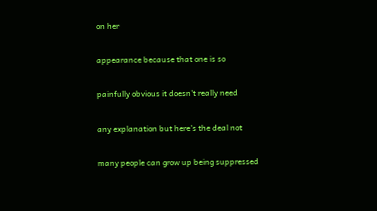on her

appearance because that one is so

painfully obvious it doesn't really need

any explanation but here's the deal not

many people can grow up being suppressed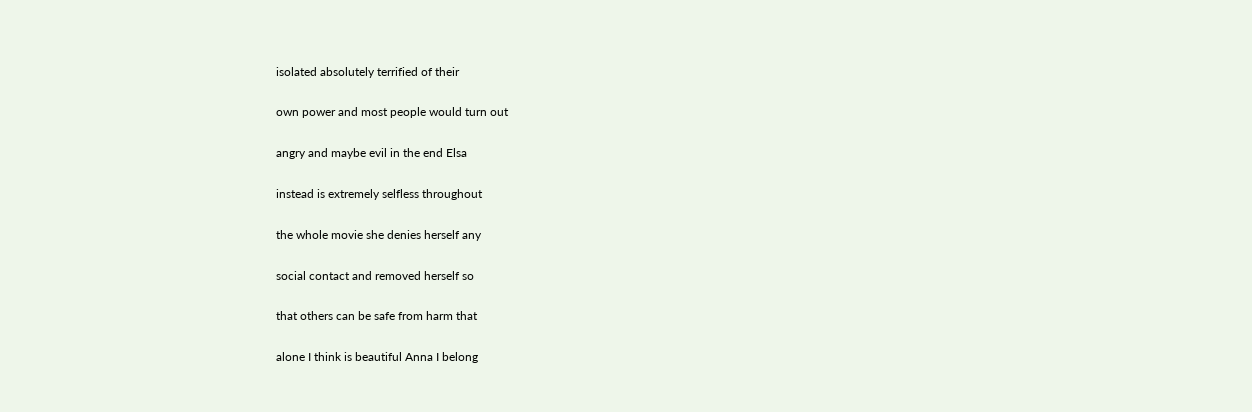isolated absolutely terrified of their

own power and most people would turn out

angry and maybe evil in the end Elsa

instead is extremely selfless throughout

the whole movie she denies herself any

social contact and removed herself so

that others can be safe from harm that

alone I think is beautiful Anna I belong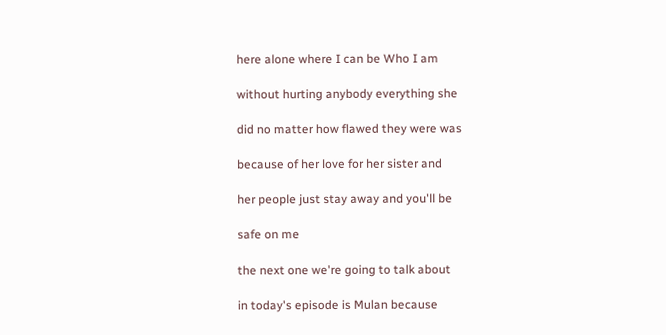here alone where I can be Who I am

without hurting anybody everything she

did no matter how flawed they were was

because of her love for her sister and

her people just stay away and you'll be

safe on me

the next one we're going to talk about

in today's episode is Mulan because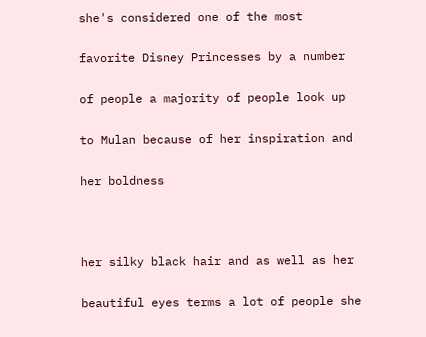she's considered one of the most

favorite Disney Princesses by a number

of people a majority of people look up

to Mulan because of her inspiration and

her boldness



her silky black hair and as well as her

beautiful eyes terms a lot of people she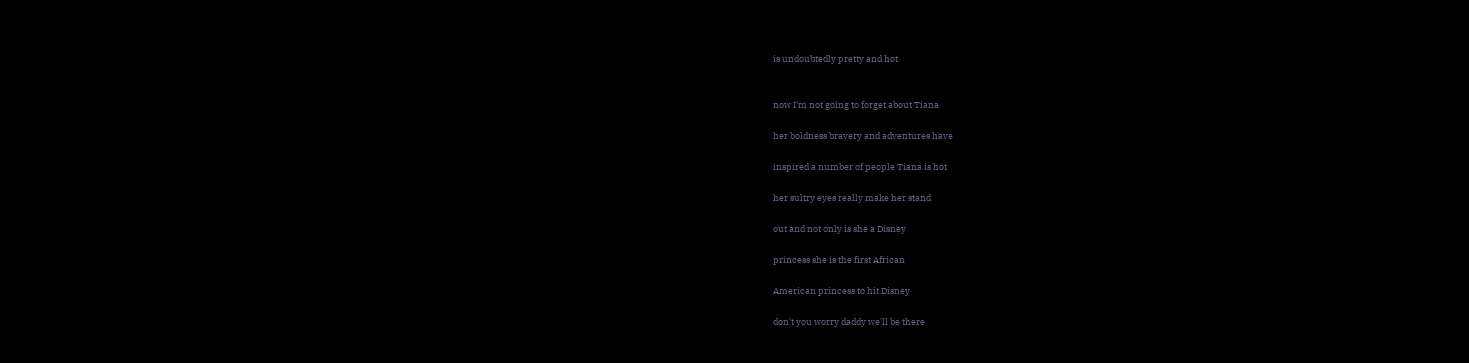is undoubtedly pretty and hot


now I'm not going to forget about Tiana

her boldness bravery and adventures have

inspired a number of people Tiana is hot

her sultry eyes really make her stand

out and not only is she a Disney

princess she is the first African

American princess to hit Disney

don't you worry daddy we'll be there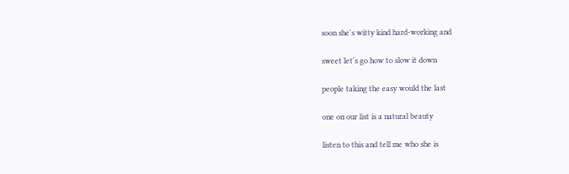soon she's witty kind hard-working and

sweet let's go how to slow it down

people taking the easy would the last

one on our list is a natural beauty

listen to this and tell me who she is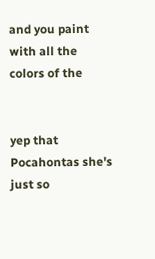and you paint with all the colors of the


yep that Pocahontas she's just so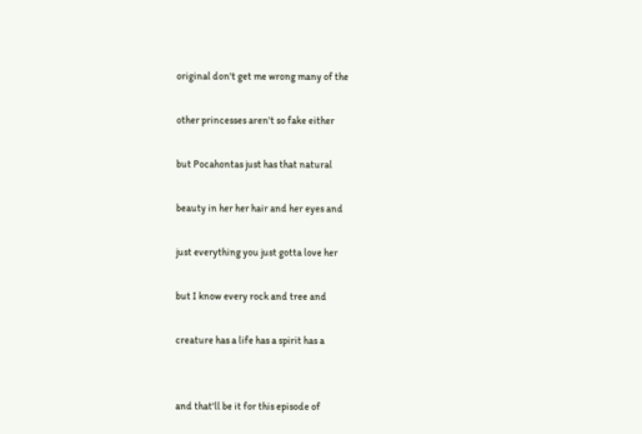original don't get me wrong many of the

other princesses aren't so fake either

but Pocahontas just has that natural

beauty in her her hair and her eyes and

just everything you just gotta love her

but I know every rock and tree and

creature has a life has a spirit has a


and that'll be it for this episode of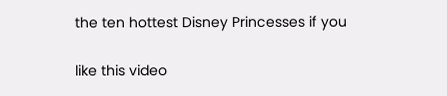the ten hottest Disney Princesses if you

like this video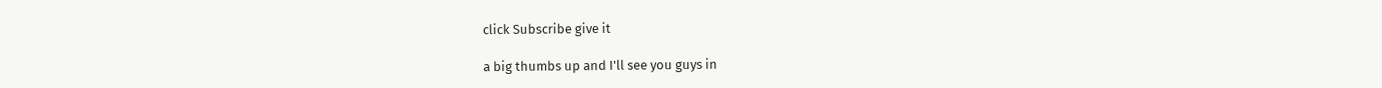click Subscribe give it

a big thumbs up and I'll see you guys in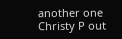another one Christy P out